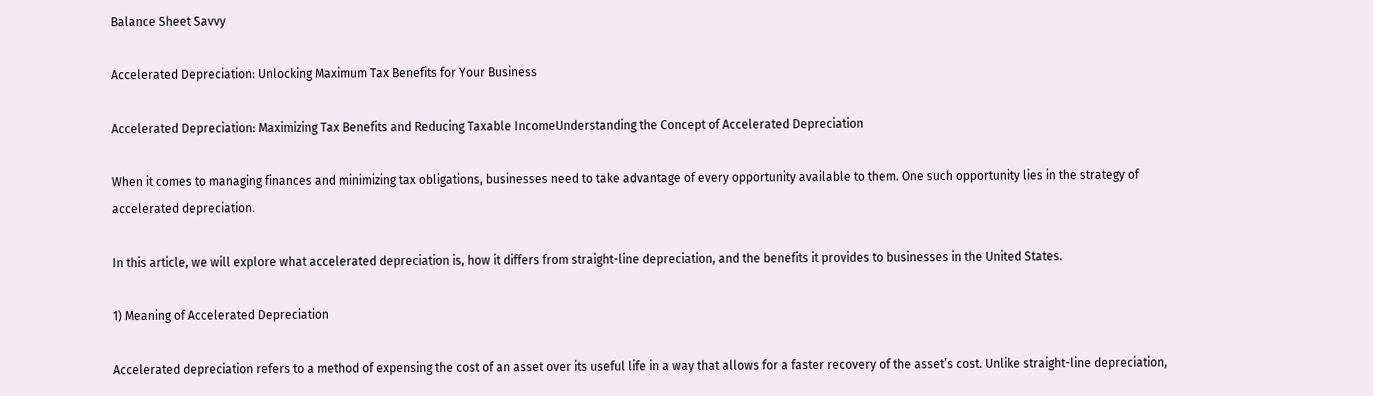Balance Sheet Savvy

Accelerated Depreciation: Unlocking Maximum Tax Benefits for Your Business

Accelerated Depreciation: Maximizing Tax Benefits and Reducing Taxable IncomeUnderstanding the Concept of Accelerated Depreciation

When it comes to managing finances and minimizing tax obligations, businesses need to take advantage of every opportunity available to them. One such opportunity lies in the strategy of accelerated depreciation.

In this article, we will explore what accelerated depreciation is, how it differs from straight-line depreciation, and the benefits it provides to businesses in the United States.

1) Meaning of Accelerated Depreciation

Accelerated depreciation refers to a method of expensing the cost of an asset over its useful life in a way that allows for a faster recovery of the asset’s cost. Unlike straight-line depreciation,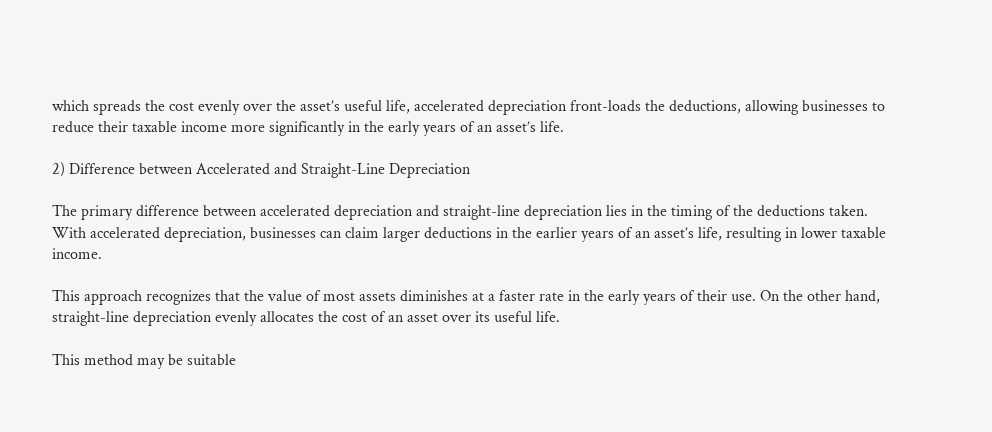which spreads the cost evenly over the asset’s useful life, accelerated depreciation front-loads the deductions, allowing businesses to reduce their taxable income more significantly in the early years of an asset’s life.

2) Difference between Accelerated and Straight-Line Depreciation

The primary difference between accelerated depreciation and straight-line depreciation lies in the timing of the deductions taken. With accelerated depreciation, businesses can claim larger deductions in the earlier years of an asset’s life, resulting in lower taxable income.

This approach recognizes that the value of most assets diminishes at a faster rate in the early years of their use. On the other hand, straight-line depreciation evenly allocates the cost of an asset over its useful life.

This method may be suitable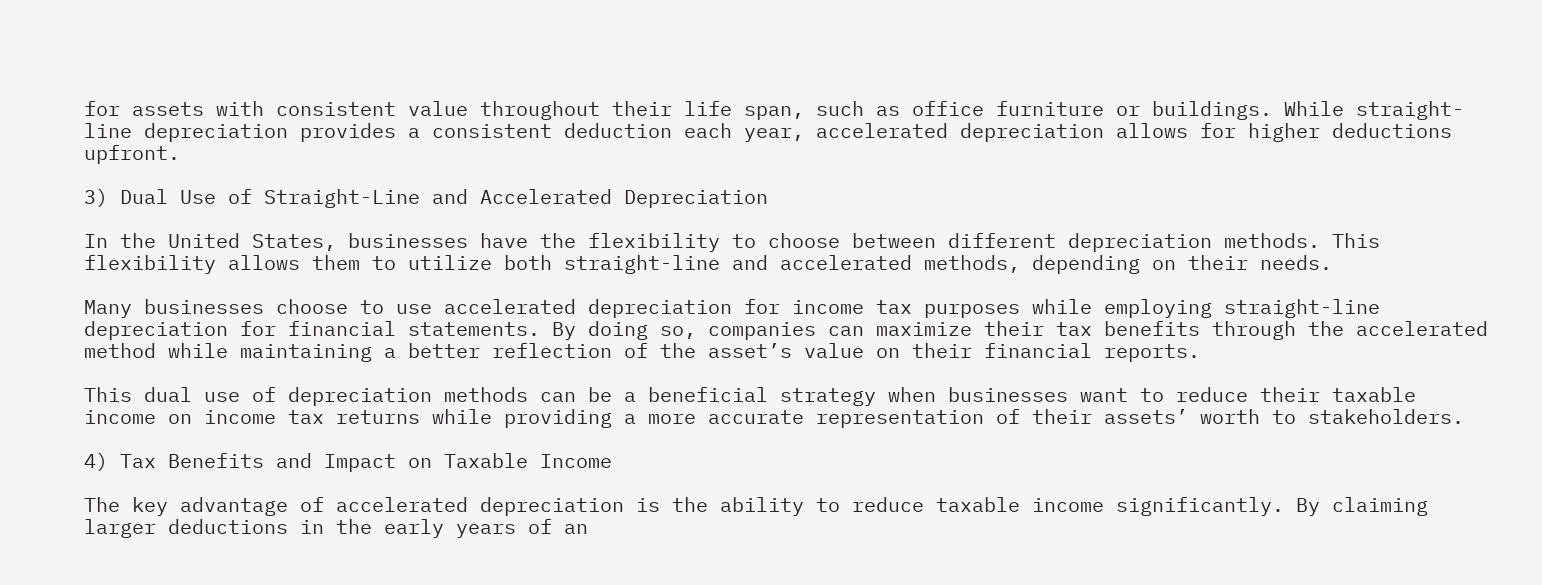for assets with consistent value throughout their life span, such as office furniture or buildings. While straight-line depreciation provides a consistent deduction each year, accelerated depreciation allows for higher deductions upfront.

3) Dual Use of Straight-Line and Accelerated Depreciation

In the United States, businesses have the flexibility to choose between different depreciation methods. This flexibility allows them to utilize both straight-line and accelerated methods, depending on their needs.

Many businesses choose to use accelerated depreciation for income tax purposes while employing straight-line depreciation for financial statements. By doing so, companies can maximize their tax benefits through the accelerated method while maintaining a better reflection of the asset’s value on their financial reports.

This dual use of depreciation methods can be a beneficial strategy when businesses want to reduce their taxable income on income tax returns while providing a more accurate representation of their assets’ worth to stakeholders.

4) Tax Benefits and Impact on Taxable Income

The key advantage of accelerated depreciation is the ability to reduce taxable income significantly. By claiming larger deductions in the early years of an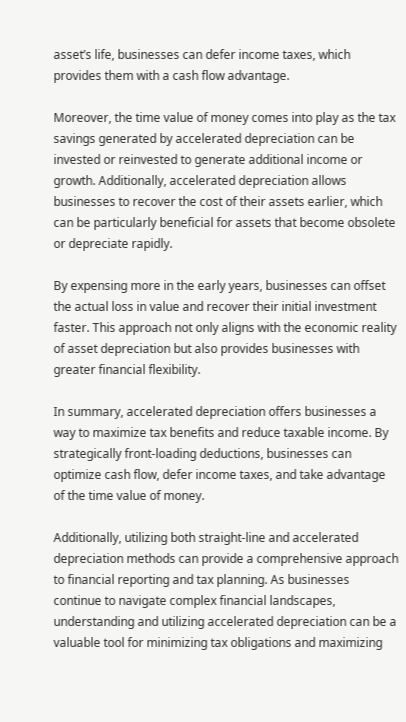asset’s life, businesses can defer income taxes, which provides them with a cash flow advantage.

Moreover, the time value of money comes into play as the tax savings generated by accelerated depreciation can be invested or reinvested to generate additional income or growth. Additionally, accelerated depreciation allows businesses to recover the cost of their assets earlier, which can be particularly beneficial for assets that become obsolete or depreciate rapidly.

By expensing more in the early years, businesses can offset the actual loss in value and recover their initial investment faster. This approach not only aligns with the economic reality of asset depreciation but also provides businesses with greater financial flexibility.

In summary, accelerated depreciation offers businesses a way to maximize tax benefits and reduce taxable income. By strategically front-loading deductions, businesses can optimize cash flow, defer income taxes, and take advantage of the time value of money.

Additionally, utilizing both straight-line and accelerated depreciation methods can provide a comprehensive approach to financial reporting and tax planning. As businesses continue to navigate complex financial landscapes, understanding and utilizing accelerated depreciation can be a valuable tool for minimizing tax obligations and maximizing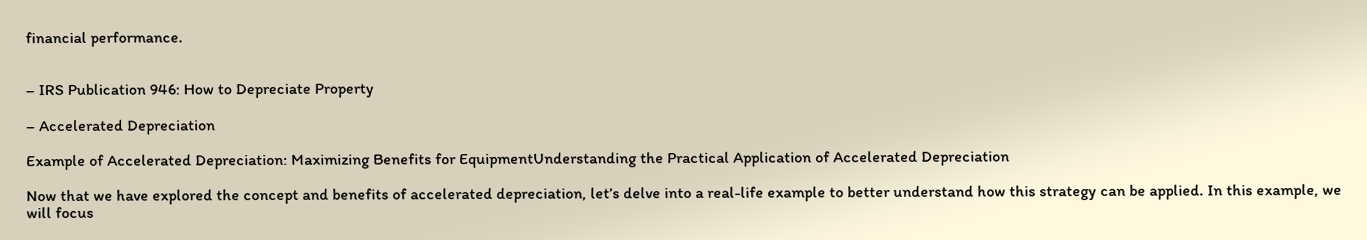financial performance.


– IRS Publication 946: How to Depreciate Property

– Accelerated Depreciation

Example of Accelerated Depreciation: Maximizing Benefits for EquipmentUnderstanding the Practical Application of Accelerated Depreciation

Now that we have explored the concept and benefits of accelerated depreciation, let’s delve into a real-life example to better understand how this strategy can be applied. In this example, we will focus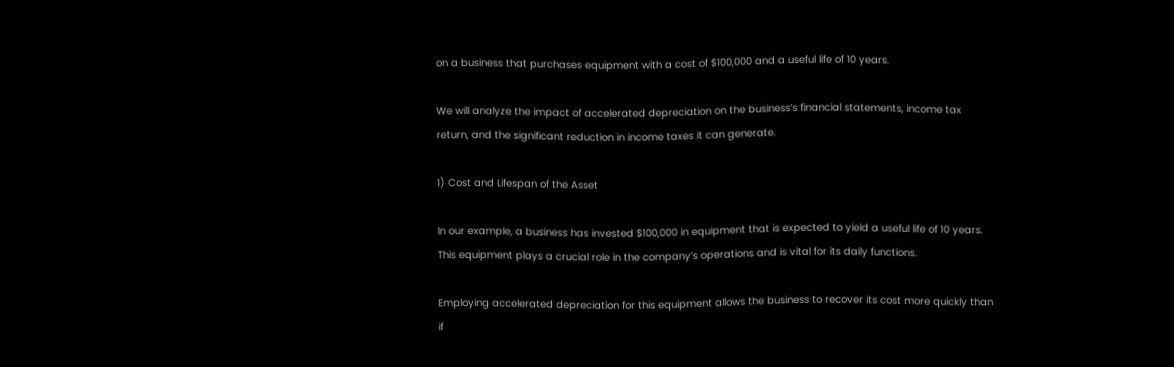on a business that purchases equipment with a cost of $100,000 and a useful life of 10 years.

We will analyze the impact of accelerated depreciation on the business’s financial statements, income tax return, and the significant reduction in income taxes it can generate.

1) Cost and Lifespan of the Asset

In our example, a business has invested $100,000 in equipment that is expected to yield a useful life of 10 years. This equipment plays a crucial role in the company’s operations and is vital for its daily functions.

Employing accelerated depreciation for this equipment allows the business to recover its cost more quickly than if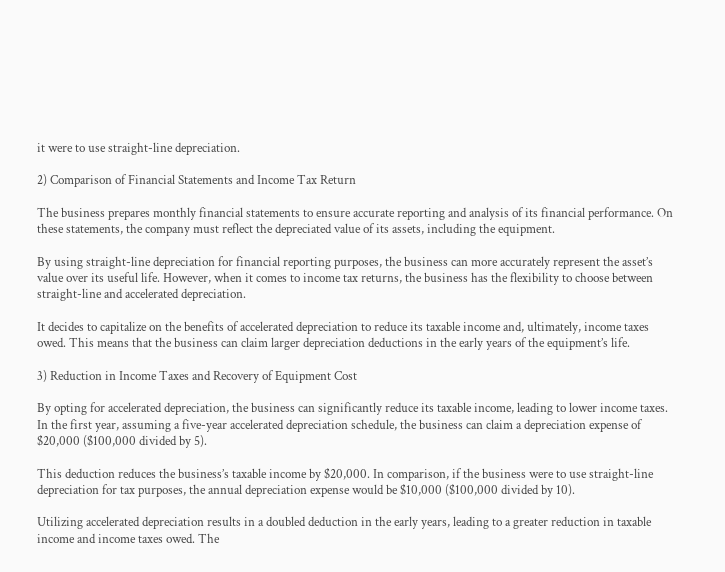it were to use straight-line depreciation.

2) Comparison of Financial Statements and Income Tax Return

The business prepares monthly financial statements to ensure accurate reporting and analysis of its financial performance. On these statements, the company must reflect the depreciated value of its assets, including the equipment.

By using straight-line depreciation for financial reporting purposes, the business can more accurately represent the asset’s value over its useful life. However, when it comes to income tax returns, the business has the flexibility to choose between straight-line and accelerated depreciation.

It decides to capitalize on the benefits of accelerated depreciation to reduce its taxable income and, ultimately, income taxes owed. This means that the business can claim larger depreciation deductions in the early years of the equipment’s life.

3) Reduction in Income Taxes and Recovery of Equipment Cost

By opting for accelerated depreciation, the business can significantly reduce its taxable income, leading to lower income taxes. In the first year, assuming a five-year accelerated depreciation schedule, the business can claim a depreciation expense of $20,000 ($100,000 divided by 5).

This deduction reduces the business’s taxable income by $20,000. In comparison, if the business were to use straight-line depreciation for tax purposes, the annual depreciation expense would be $10,000 ($100,000 divided by 10).

Utilizing accelerated depreciation results in a doubled deduction in the early years, leading to a greater reduction in taxable income and income taxes owed. The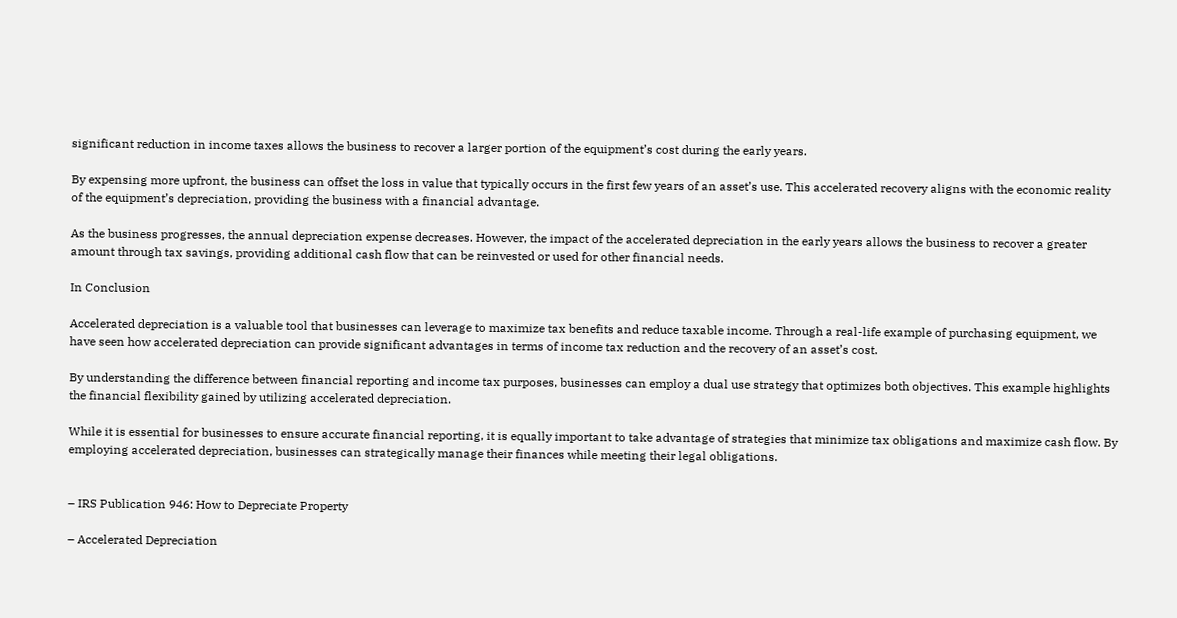significant reduction in income taxes allows the business to recover a larger portion of the equipment’s cost during the early years.

By expensing more upfront, the business can offset the loss in value that typically occurs in the first few years of an asset’s use. This accelerated recovery aligns with the economic reality of the equipment’s depreciation, providing the business with a financial advantage.

As the business progresses, the annual depreciation expense decreases. However, the impact of the accelerated depreciation in the early years allows the business to recover a greater amount through tax savings, providing additional cash flow that can be reinvested or used for other financial needs.

In Conclusion

Accelerated depreciation is a valuable tool that businesses can leverage to maximize tax benefits and reduce taxable income. Through a real-life example of purchasing equipment, we have seen how accelerated depreciation can provide significant advantages in terms of income tax reduction and the recovery of an asset’s cost.

By understanding the difference between financial reporting and income tax purposes, businesses can employ a dual use strategy that optimizes both objectives. This example highlights the financial flexibility gained by utilizing accelerated depreciation.

While it is essential for businesses to ensure accurate financial reporting, it is equally important to take advantage of strategies that minimize tax obligations and maximize cash flow. By employing accelerated depreciation, businesses can strategically manage their finances while meeting their legal obligations.


– IRS Publication 946: How to Depreciate Property

– Accelerated Depreciation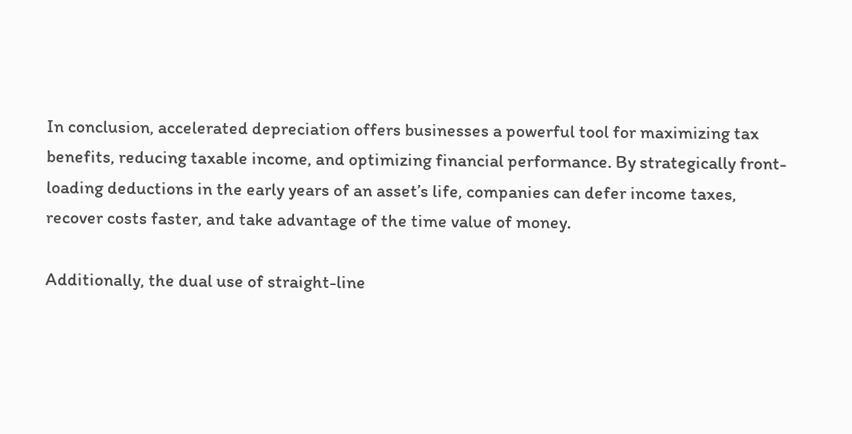In conclusion, accelerated depreciation offers businesses a powerful tool for maximizing tax benefits, reducing taxable income, and optimizing financial performance. By strategically front-loading deductions in the early years of an asset’s life, companies can defer income taxes, recover costs faster, and take advantage of the time value of money.

Additionally, the dual use of straight-line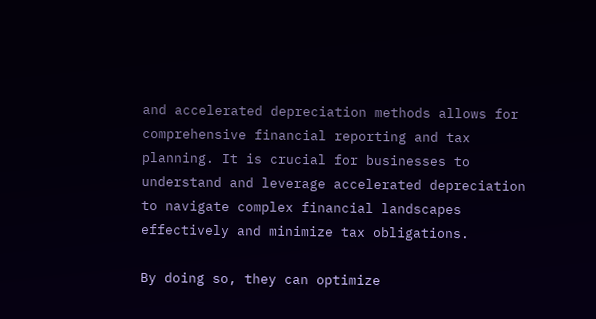and accelerated depreciation methods allows for comprehensive financial reporting and tax planning. It is crucial for businesses to understand and leverage accelerated depreciation to navigate complex financial landscapes effectively and minimize tax obligations.

By doing so, they can optimize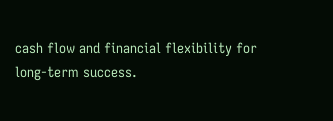cash flow and financial flexibility for long-term success.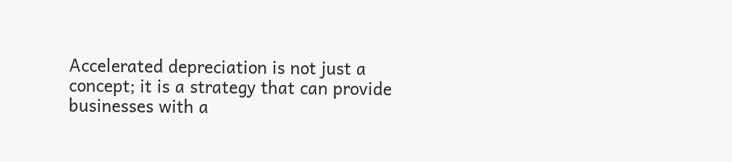Accelerated depreciation is not just a concept; it is a strategy that can provide businesses with a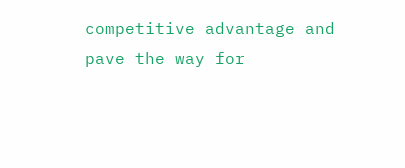competitive advantage and pave the way for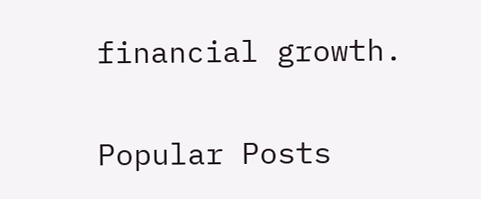financial growth.

Popular Posts